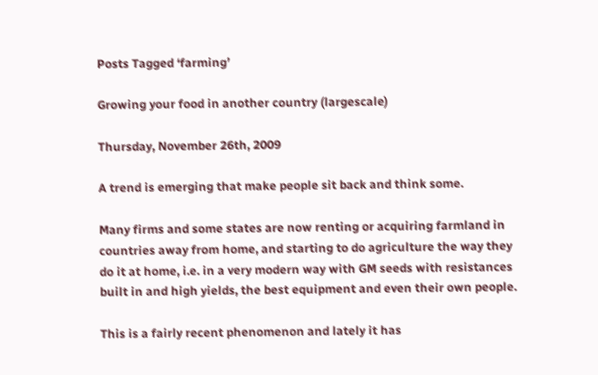Posts Tagged ‘farming’

Growing your food in another country (largescale)

Thursday, November 26th, 2009

A trend is emerging that make people sit back and think some.

Many firms and some states are now renting or acquiring farmland in countries away from home, and starting to do agriculture the way they do it at home, i.e. in a very modern way with GM seeds with resistances built in and high yields, the best equipment and even their own people.

This is a fairly recent phenomenon and lately it has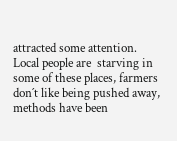attracted some attention. Local people are  starving in some of these places, farmers don´t like being pushed away, methods have been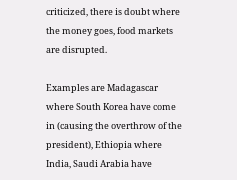criticized, there is doubt where the money goes, food markets are disrupted.

Examples are Madagascar where South Korea have come in (causing the overthrow of the president), Ethiopia where India, Saudi Arabia have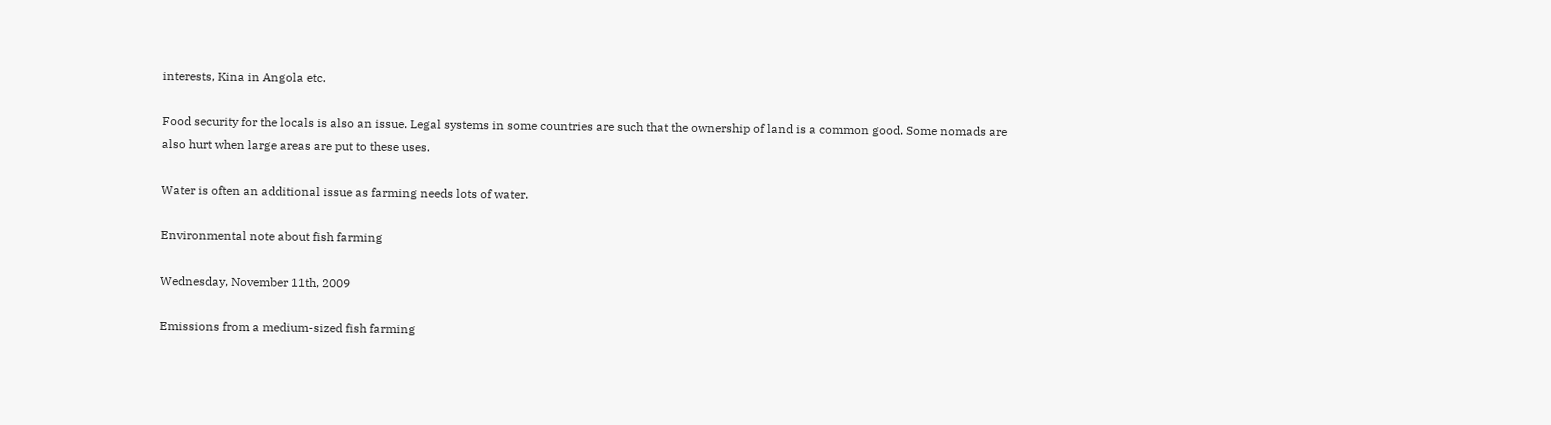interests, Kina in Angola etc.

Food security for the locals is also an issue. Legal systems in some countries are such that the ownership of land is a common good. Some nomads are also hurt when large areas are put to these uses.

Water is often an additional issue as farming needs lots of water.

Environmental note about fish farming

Wednesday, November 11th, 2009

Emissions from a medium-sized fish farming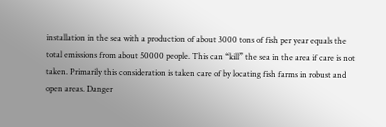installation in the sea with a production of about 3000 tons of fish per year equals the total emissions from about 50000 people. This can “kill” the sea in the area if care is not taken. Primarily this consideration is taken care of by locating fish farms in robust and open areas. Danger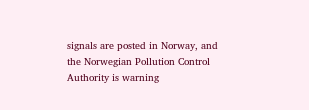signals are posted in Norway, and the Norwegian Pollution Control Authority is warning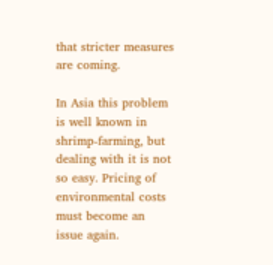that stricter measures are coming.

In Asia this problem is well known in shrimp-farming, but dealing with it is not so easy. Pricing of environmental costs must become an issue again.